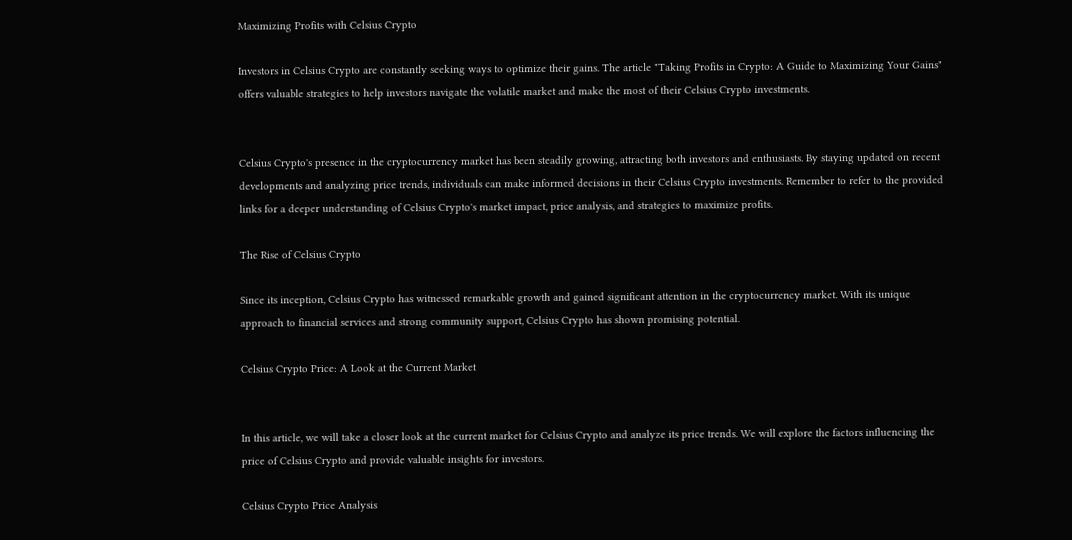Maximizing Profits with Celsius Crypto

Investors in Celsius Crypto are constantly seeking ways to optimize their gains. The article "Taking Profits in Crypto: A Guide to Maximizing Your Gains" offers valuable strategies to help investors navigate the volatile market and make the most of their Celsius Crypto investments.


Celsius Crypto's presence in the cryptocurrency market has been steadily growing, attracting both investors and enthusiasts. By staying updated on recent developments and analyzing price trends, individuals can make informed decisions in their Celsius Crypto investments. Remember to refer to the provided links for a deeper understanding of Celsius Crypto's market impact, price analysis, and strategies to maximize profits.

The Rise of Celsius Crypto

Since its inception, Celsius Crypto has witnessed remarkable growth and gained significant attention in the cryptocurrency market. With its unique approach to financial services and strong community support, Celsius Crypto has shown promising potential.

Celsius Crypto Price: A Look at the Current Market


In this article, we will take a closer look at the current market for Celsius Crypto and analyze its price trends. We will explore the factors influencing the price of Celsius Crypto and provide valuable insights for investors.

Celsius Crypto Price Analysis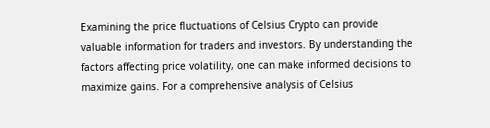Examining the price fluctuations of Celsius Crypto can provide valuable information for traders and investors. By understanding the factors affecting price volatility, one can make informed decisions to maximize gains. For a comprehensive analysis of Celsius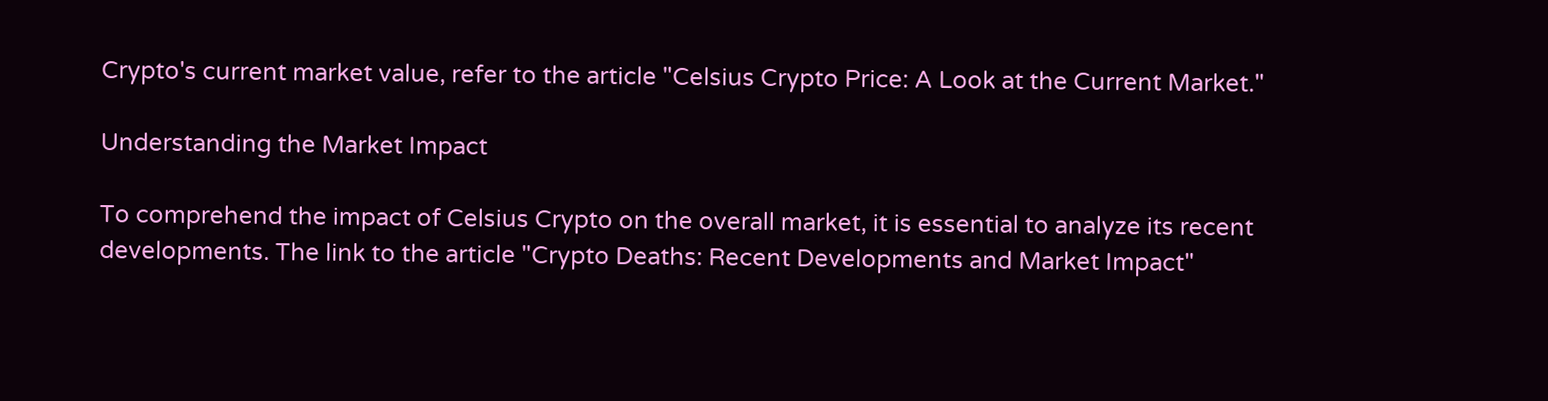Crypto's current market value, refer to the article "Celsius Crypto Price: A Look at the Current Market."

Understanding the Market Impact

To comprehend the impact of Celsius Crypto on the overall market, it is essential to analyze its recent developments. The link to the article "Crypto Deaths: Recent Developments and Market Impact"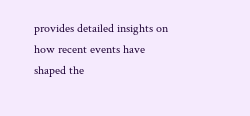provides detailed insights on how recent events have shaped the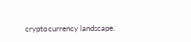cryptocurrency landscape.